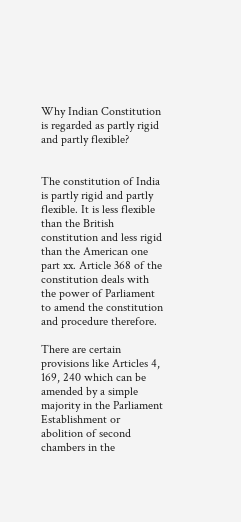Why Indian Constitution is regarded as partly rigid and partly flexible?


The constitution of India is partly rigid and partly flexible. It is less flexible than the British constitution and less rigid than the American one part xx. Article 368 of the constitution deals with the power of Parliament to amend the constitution and procedure therefore.

There are certain provisions like Articles 4, 169, 240 which can be amended by a simple majority in the Parliament Establishment or abolition of second chambers in the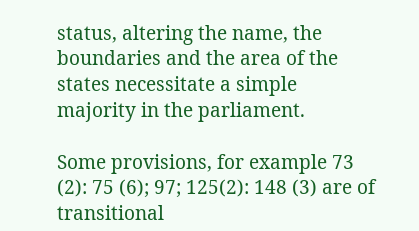status, altering the name, the boundaries and the area of the states necessitate a simple majority in the parliament.

Some provisions, for example 73 (2): 75 (6); 97; 125(2): 148 (3) are of transitional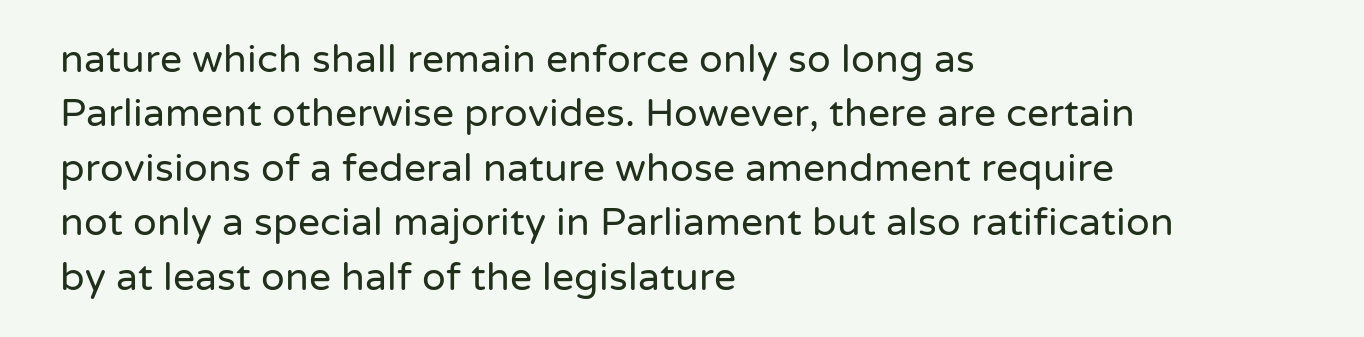nature which shall remain enforce only so long as Parliament otherwise provides. However, there are certain provisions of a federal nature whose amendment require not only a special majority in Parliament but also ratification by at least one half of the legislature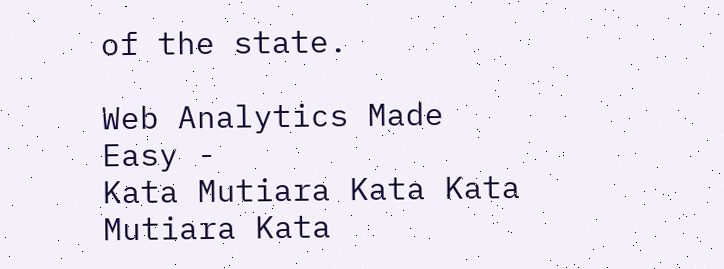of the state.

Web Analytics Made Easy -
Kata Mutiara Kata Kata Mutiara Kata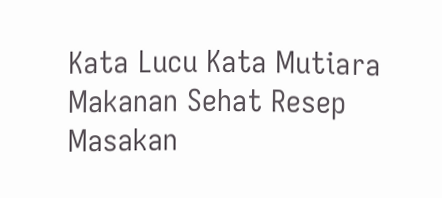Kata Lucu Kata Mutiara Makanan Sehat Resep Masakan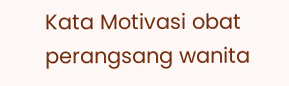Kata Motivasi obat perangsang wanita